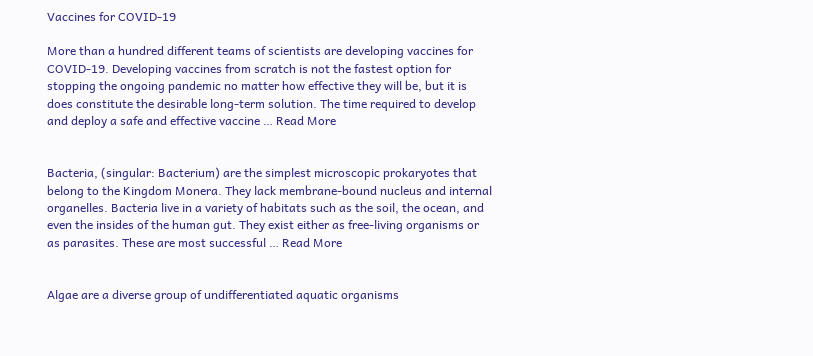Vaccines for COVID-19

More than a hundred different teams of scientists are developing vaccines for COVID-19. Developing vaccines from scratch is not the fastest option for stopping the ongoing pandemic no matter how effective they will be, but it is does constitute the desirable long-term solution. The time required to develop and deploy a safe and effective vaccine … Read More


Bacteria, (singular: Bacterium) are the simplest microscopic prokaryotes that belong to the Kingdom Monera. They lack membrane-bound nucleus and internal organelles. Bacteria live in a variety of habitats such as the soil, the ocean, and even the insides of the human gut. They exist either as free-living organisms or as parasites. These are most successful … Read More


Algae are a diverse group of undifferentiated aquatic organisms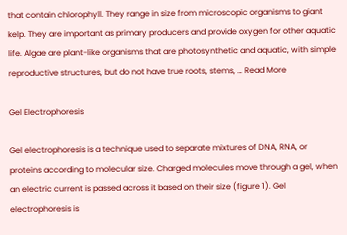that contain chlorophyll. They range in size from microscopic organisms to giant kelp. They are important as primary producers and provide oxygen for other aquatic life. Algae are plant-like organisms that are photosynthetic and aquatic, with simple reproductive structures, but do not have true roots, stems, … Read More

Gel Electrophoresis

Gel electrophoresis is a technique used to separate mixtures of DNA, RNA, or proteins according to molecular size. Charged molecules move through a gel, when an electric current is passed across it based on their size (figure 1). Gel electrophoresis is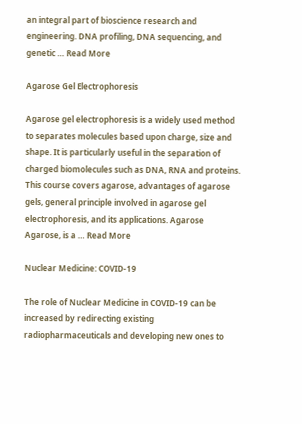an integral part of bioscience research and engineering. DNA profiling, DNA sequencing, and genetic … Read More

Agarose Gel Electrophoresis

Agarose gel electrophoresis is a widely used method to separates molecules based upon charge, size and shape. It is particularly useful in the separation of charged biomolecules such as DNA, RNA and proteins. This course covers agarose, advantages of agarose gels, general principle involved in agarose gel electrophoresis, and its applications. Agarose Agarose, is a … Read More

Nuclear Medicine: COVID-19

The role of Nuclear Medicine in COVID-19 can be increased by redirecting existing radiopharmaceuticals and developing new ones to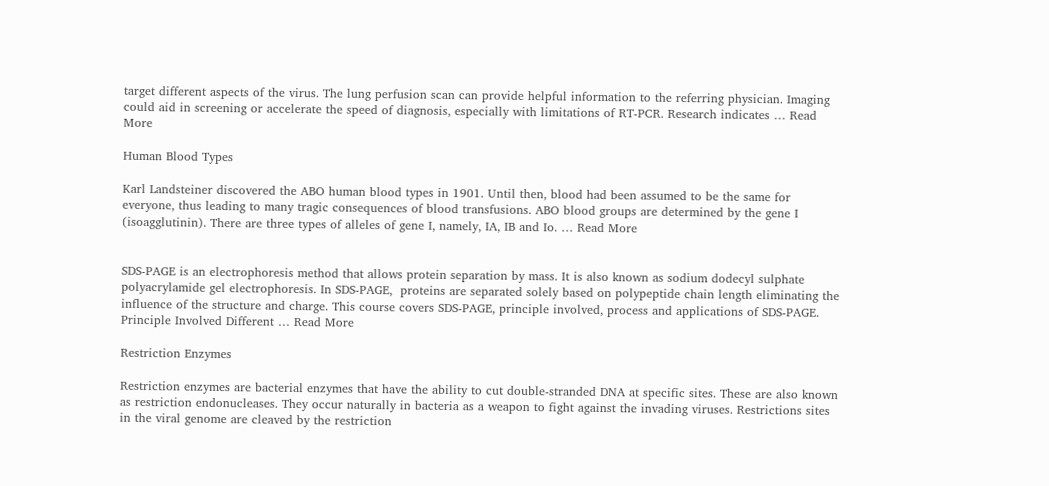target different aspects of the virus. The lung perfusion scan can provide helpful information to the referring physician. Imaging could aid in screening or accelerate the speed of diagnosis, especially with limitations of RT-PCR. Research indicates … Read More

Human Blood Types

Karl Landsteiner discovered the ABO human blood types in 1901. Until then, blood had been assumed to be the same for everyone, thus leading to many tragic consequences of blood transfusions. ABO blood groups are determined by the gene I (isoagglutinin). There are three types of alleles of gene I, namely, IA, IB and Io. … Read More


SDS-PAGE is an electrophoresis method that allows protein separation by mass. It is also known as sodium dodecyl sulphate polyacrylamide gel electrophoresis. In SDS-PAGE,  proteins are separated solely based on polypeptide chain length eliminating the influence of the structure and charge. This course covers SDS-PAGE, principle involved, process and applications of SDS-PAGE. Principle Involved Different … Read More

Restriction Enzymes

Restriction enzymes are bacterial enzymes that have the ability to cut double-stranded DNA at specific sites. These are also known as restriction endonucleases. They occur naturally in bacteria as a weapon to fight against the invading viruses. Restrictions sites in the viral genome are cleaved by the restriction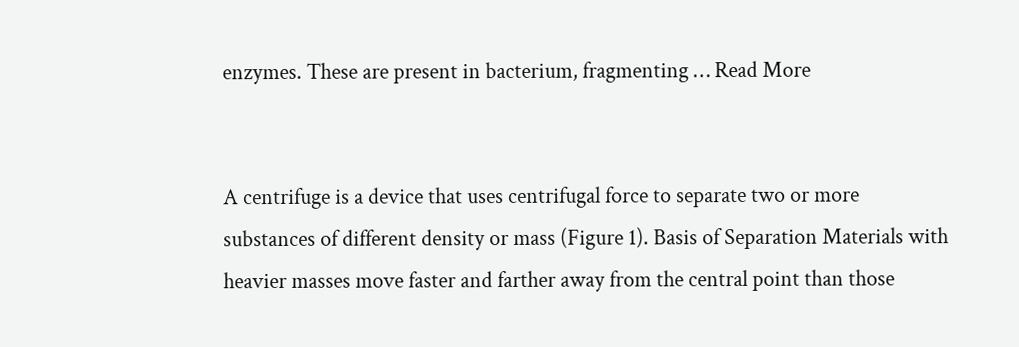enzymes. These are present in bacterium, fragmenting … Read More


A centrifuge is a device that uses centrifugal force to separate two or more substances of different density or mass (Figure 1). Basis of Separation Materials with heavier masses move faster and farther away from the central point than those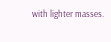with lighter masses.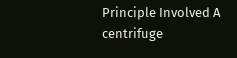Principle Involved A centrifuge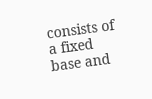consists of a fixed base and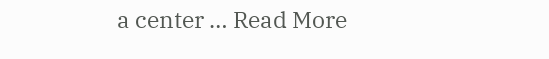a center … Read More